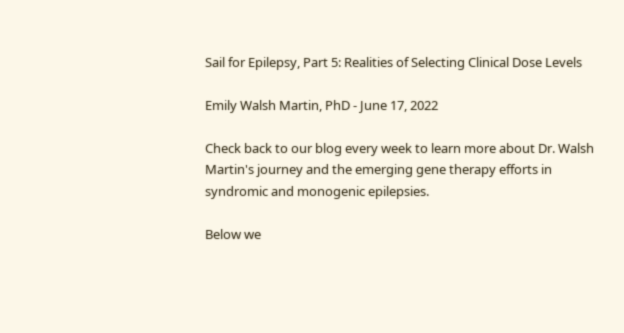Sail for Epilepsy, Part 5: Realities of Selecting Clinical Dose Levels

Emily Walsh Martin, PhD - June 17, 2022

Check back to our blog every week to learn more about Dr. Walsh Martin's journey and the emerging gene therapy efforts in syndromic and monogenic epilepsies.

Below we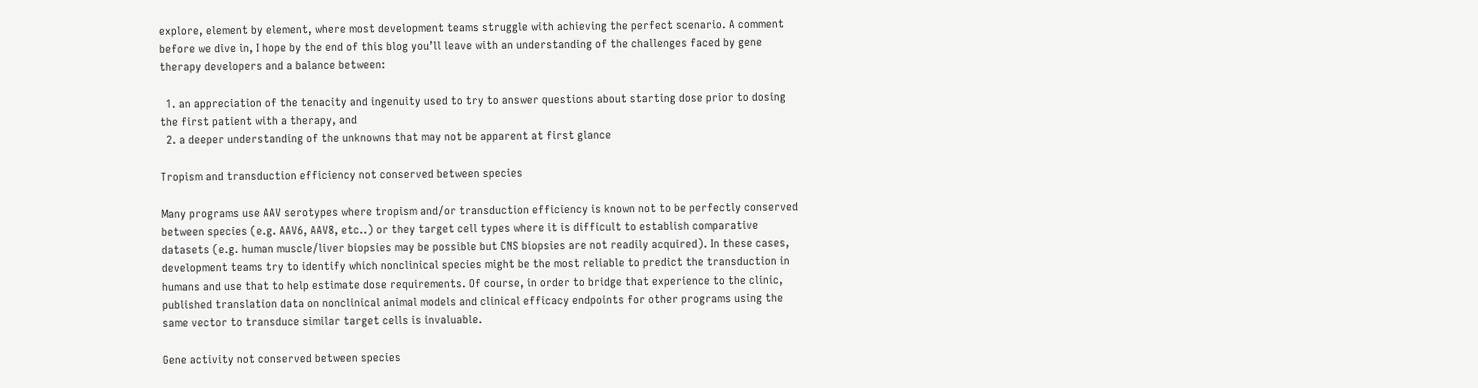explore, element by element, where most development teams struggle with achieving the perfect scenario. A comment before we dive in, I hope by the end of this blog you’ll leave with an understanding of the challenges faced by gene therapy developers and a balance between:

  1. an appreciation of the tenacity and ingenuity used to try to answer questions about starting dose prior to dosing the first patient with a therapy, and
  2. a deeper understanding of the unknowns that may not be apparent at first glance

Tropism and transduction efficiency not conserved between species

Many programs use AAV serotypes where tropism and/or transduction efficiency is known not to be perfectly conserved between species (e.g. AAV6, AAV8, etc..) or they target cell types where it is difficult to establish comparative datasets (e.g. human muscle/liver biopsies may be possible but CNS biopsies are not readily acquired). In these cases, development teams try to identify which nonclinical species might be the most reliable to predict the transduction in humans and use that to help estimate dose requirements. Of course, in order to bridge that experience to the clinic, published translation data on nonclinical animal models and clinical efficacy endpoints for other programs using the same vector to transduce similar target cells is invaluable.

Gene activity not conserved between species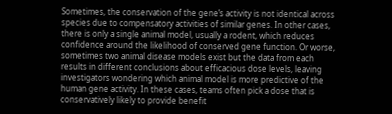Sometimes, the conservation of the gene’s activity is not identical across species due to compensatory activities of similar genes. In other cases, there is only a single animal model, usually a rodent, which reduces confidence around the likelihood of conserved gene function. Or worse, sometimes two animal disease models exist but the data from each results in different conclusions about efficacious dose levels, leaving investigators wondering which animal model is more predictive of the human gene activity. In these cases, teams often pick a dose that is conservatively likely to provide benefit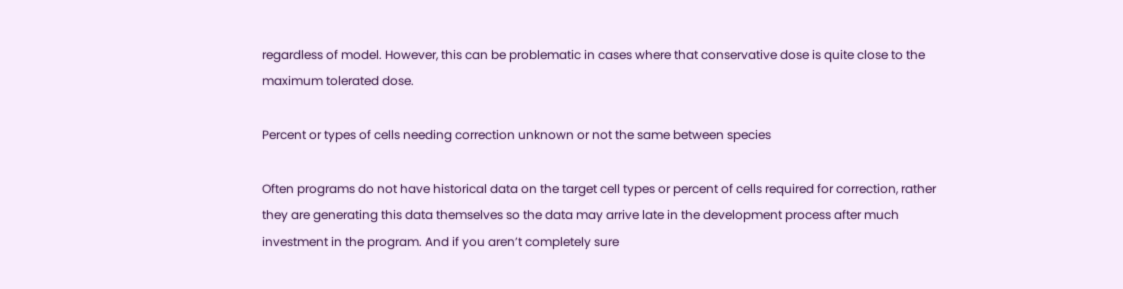regardless of model. However, this can be problematic in cases where that conservative dose is quite close to the maximum tolerated dose.

Percent or types of cells needing correction unknown or not the same between species

Often programs do not have historical data on the target cell types or percent of cells required for correction, rather they are generating this data themselves so the data may arrive late in the development process after much investment in the program. And if you aren’t completely sure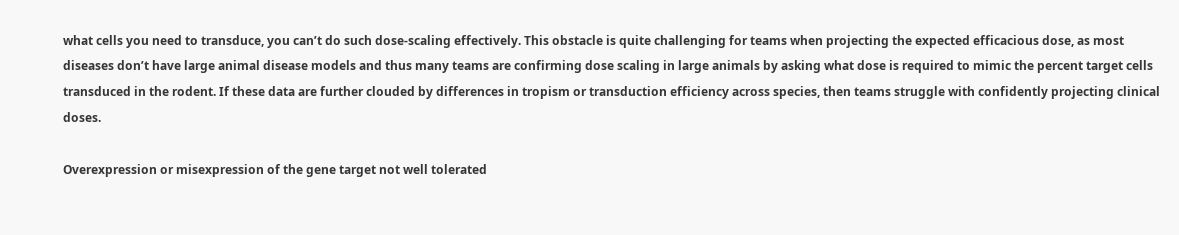what cells you need to transduce, you can’t do such dose-scaling effectively. This obstacle is quite challenging for teams when projecting the expected efficacious dose, as most diseases don’t have large animal disease models and thus many teams are confirming dose scaling in large animals by asking what dose is required to mimic the percent target cells transduced in the rodent. If these data are further clouded by differences in tropism or transduction efficiency across species, then teams struggle with confidently projecting clinical doses.

Overexpression or misexpression of the gene target not well tolerated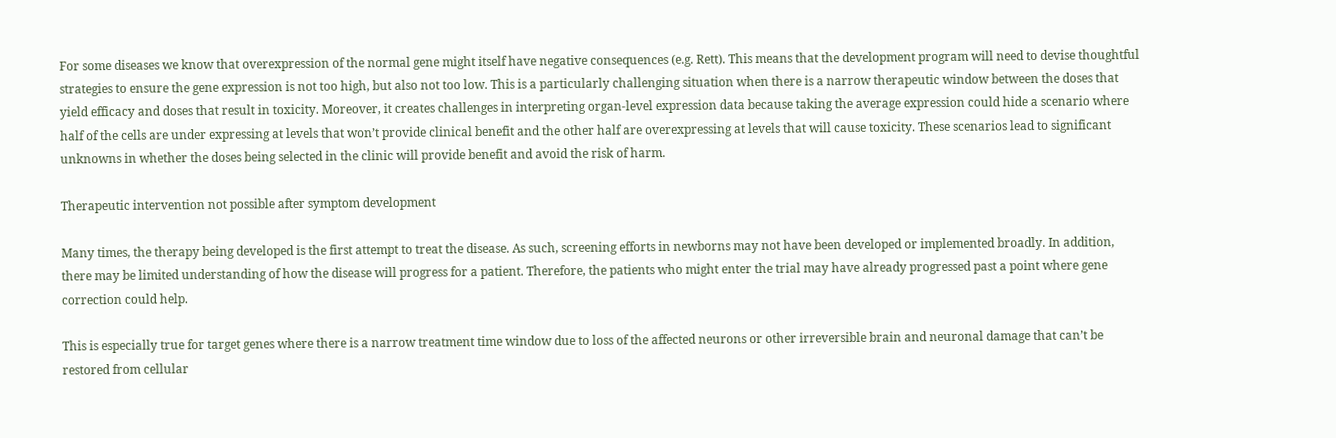For some diseases we know that overexpression of the normal gene might itself have negative consequences (e.g. Rett). This means that the development program will need to devise thoughtful strategies to ensure the gene expression is not too high, but also not too low. This is a particularly challenging situation when there is a narrow therapeutic window between the doses that yield efficacy and doses that result in toxicity. Moreover, it creates challenges in interpreting organ-level expression data because taking the average expression could hide a scenario where half of the cells are under expressing at levels that won’t provide clinical benefit and the other half are overexpressing at levels that will cause toxicity. These scenarios lead to significant unknowns in whether the doses being selected in the clinic will provide benefit and avoid the risk of harm.

Therapeutic intervention not possible after symptom development

Many times, the therapy being developed is the first attempt to treat the disease. As such, screening efforts in newborns may not have been developed or implemented broadly. In addition, there may be limited understanding of how the disease will progress for a patient. Therefore, the patients who might enter the trial may have already progressed past a point where gene correction could help.

This is especially true for target genes where there is a narrow treatment time window due to loss of the affected neurons or other irreversible brain and neuronal damage that can’t be restored from cellular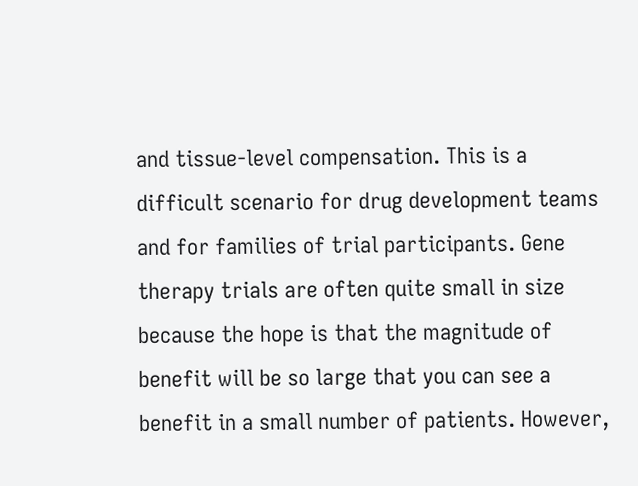and tissue-level compensation. This is a difficult scenario for drug development teams and for families of trial participants. Gene therapy trials are often quite small in size because the hope is that the magnitude of benefit will be so large that you can see a benefit in a small number of patients. However,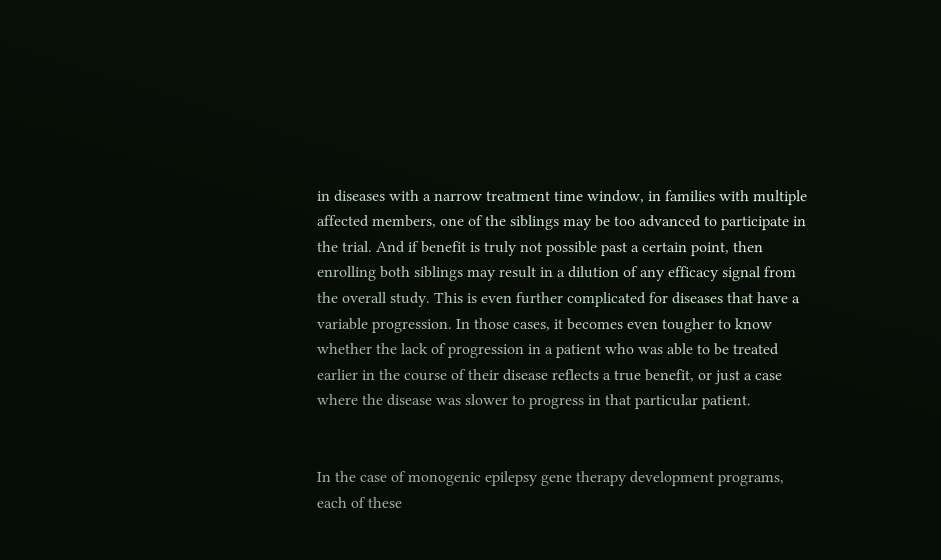in diseases with a narrow treatment time window, in families with multiple affected members, one of the siblings may be too advanced to participate in the trial. And if benefit is truly not possible past a certain point, then enrolling both siblings may result in a dilution of any efficacy signal from the overall study. This is even further complicated for diseases that have a variable progression. In those cases, it becomes even tougher to know whether the lack of progression in a patient who was able to be treated earlier in the course of their disease reflects a true benefit, or just a case where the disease was slower to progress in that particular patient.


In the case of monogenic epilepsy gene therapy development programs, each of these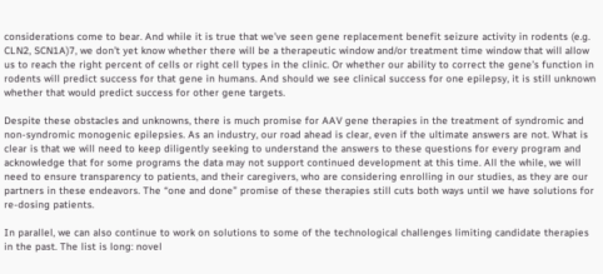considerations come to bear. And while it is true that we’ve seen gene replacement benefit seizure activity in rodents (e.g. CLN2, SCN1A)7, we don’t yet know whether there will be a therapeutic window and/or treatment time window that will allow us to reach the right percent of cells or right cell types in the clinic. Or whether our ability to correct the gene’s function in rodents will predict success for that gene in humans. And should we see clinical success for one epilepsy, it is still unknown whether that would predict success for other gene targets.

Despite these obstacles and unknowns, there is much promise for AAV gene therapies in the treatment of syndromic and non-syndromic monogenic epilepsies. As an industry, our road ahead is clear, even if the ultimate answers are not. What is clear is that we will need to keep diligently seeking to understand the answers to these questions for every program and acknowledge that for some programs the data may not support continued development at this time. All the while, we will need to ensure transparency to patients, and their caregivers, who are considering enrolling in our studies, as they are our partners in these endeavors. The “one and done” promise of these therapies still cuts both ways until we have solutions for re-dosing patients.

In parallel, we can also continue to work on solutions to some of the technological challenges limiting candidate therapies in the past. The list is long: novel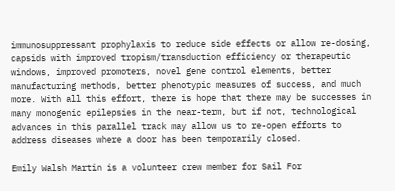immunosuppressant prophylaxis to reduce side effects or allow re-dosing, capsids with improved tropism/transduction efficiency or therapeutic windows, improved promoters, novel gene control elements, better manufacturing methods, better phenotypic measures of success, and much more. With all this effort, there is hope that there may be successes in many monogenic epilepsies in the near-term, but if not, technological advances in this parallel track may allow us to re-open efforts to address diseases where a door has been temporarily closed.

Emily Walsh Martin is a volunteer crew member for Sail For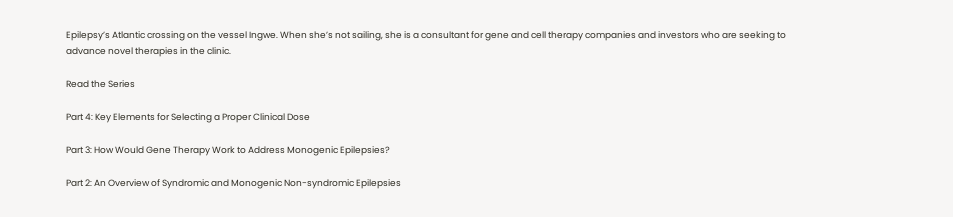Epilepsy’s Atlantic crossing on the vessel Ingwe. When she’s not sailing, she is a consultant for gene and cell therapy companies and investors who are seeking to advance novel therapies in the clinic.

Read the Series

Part 4: Key Elements for Selecting a Proper Clinical Dose

Part 3: How Would Gene Therapy Work to Address Monogenic Epilepsies?

Part 2: An Overview of Syndromic and Monogenic Non-syndromic Epilepsies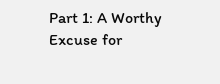Part 1: A Worthy Excuse for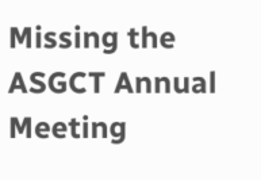Missing the ASGCT Annual Meeting